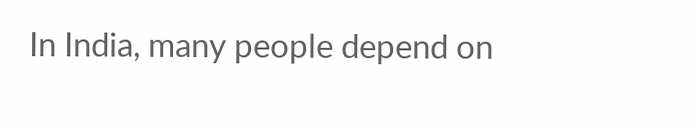In India, many people depend on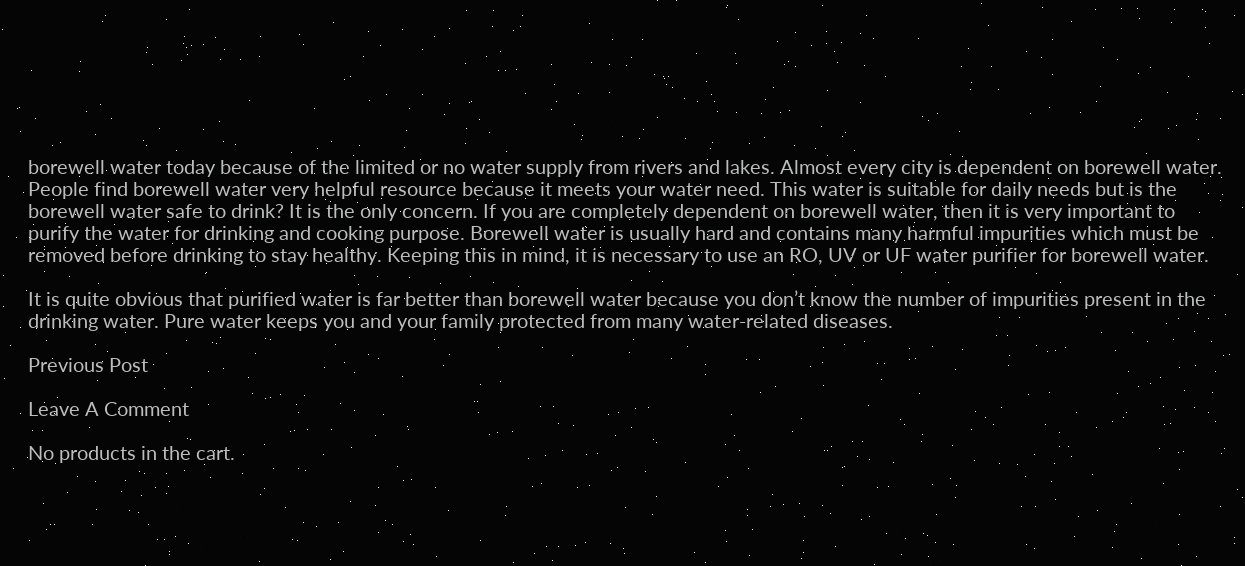borewell water today because of the limited or no water supply from rivers and lakes. Almost every city is dependent on borewell water. People find borewell water very helpful resource because it meets your water need. This water is suitable for daily needs but is the borewell water safe to drink? It is the only concern. If you are completely dependent on borewell water, then it is very important to purify the water for drinking and cooking purpose. Borewell water is usually hard and contains many harmful impurities which must be removed before drinking to stay healthy. Keeping this in mind, it is necessary to use an RO, UV or UF water purifier for borewell water.

It is quite obvious that purified water is far better than borewell water because you don’t know the number of impurities present in the drinking water. Pure water keeps you and your family protected from many water-related diseases.

Previous Post

Leave A Comment

No products in the cart.